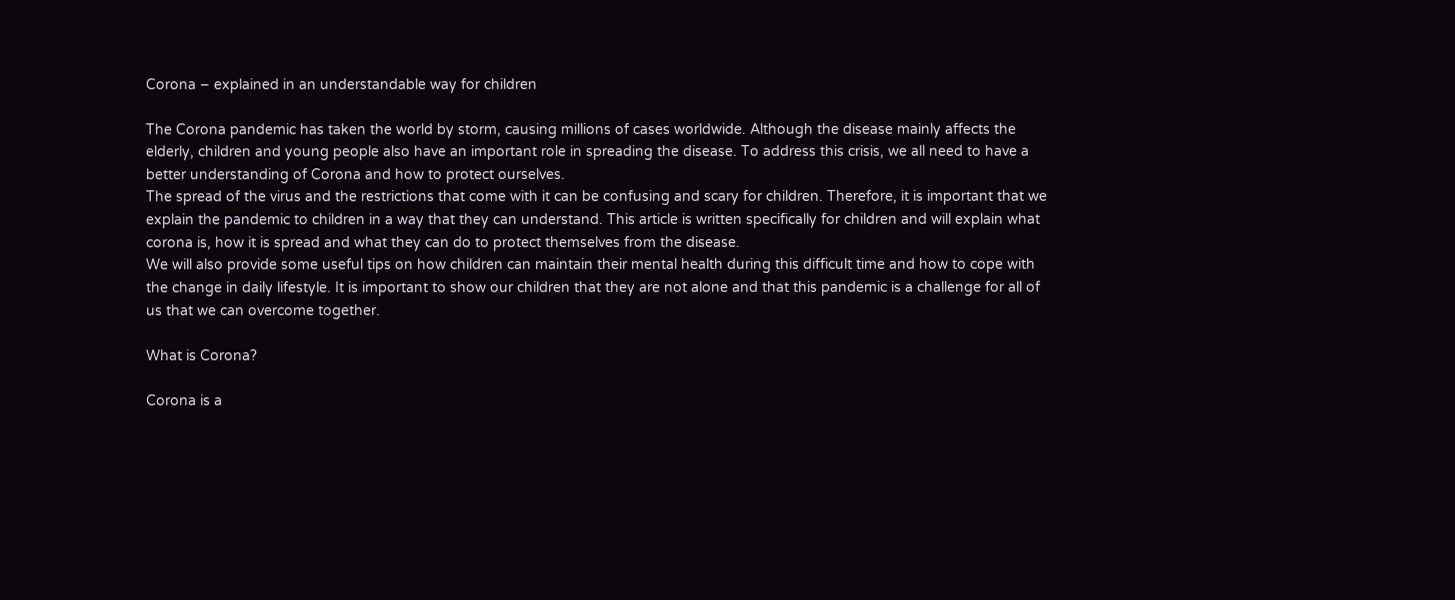Corona – explained in an understandable way for children

The Corona pandemic has taken the world by storm, causing millions of cases worldwide. Although the disease mainly affects the elderly, children and young people also have an important role in spreading the disease. To address this crisis, we all need to have a better understanding of Corona and how to protect ourselves.
The spread of the virus and the restrictions that come with it can be confusing and scary for children. Therefore, it is important that we explain the pandemic to children in a way that they can understand. This article is written specifically for children and will explain what corona is, how it is spread and what they can do to protect themselves from the disease.
We will also provide some useful tips on how children can maintain their mental health during this difficult time and how to cope with the change in daily lifestyle. It is important to show our children that they are not alone and that this pandemic is a challenge for all of us that we can overcome together.

What is Corona?

Corona is a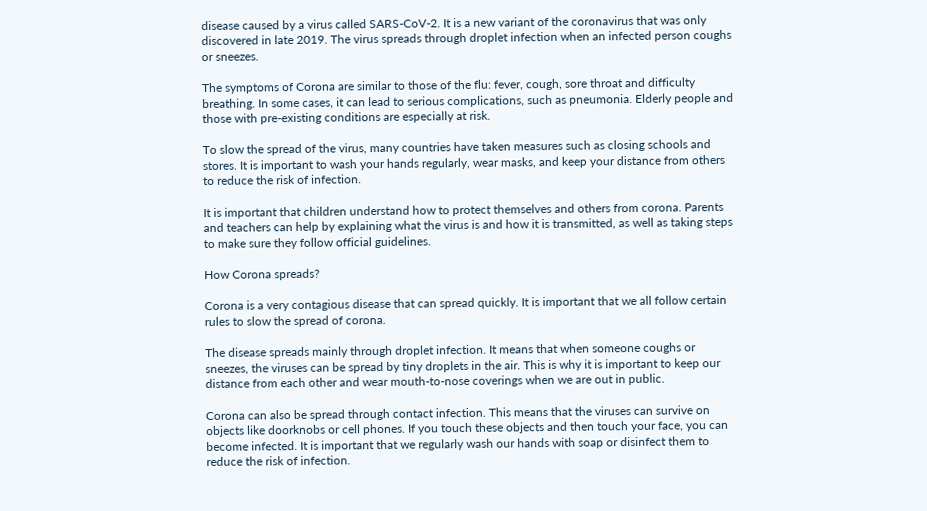disease caused by a virus called SARS-CoV-2. It is a new variant of the coronavirus that was only discovered in late 2019. The virus spreads through droplet infection when an infected person coughs or sneezes.

The symptoms of Corona are similar to those of the flu: fever, cough, sore throat and difficulty breathing. In some cases, it can lead to serious complications, such as pneumonia. Elderly people and those with pre-existing conditions are especially at risk.

To slow the spread of the virus, many countries have taken measures such as closing schools and stores. It is important to wash your hands regularly, wear masks, and keep your distance from others to reduce the risk of infection.

It is important that children understand how to protect themselves and others from corona. Parents and teachers can help by explaining what the virus is and how it is transmitted, as well as taking steps to make sure they follow official guidelines.

How Corona spreads?

Corona is a very contagious disease that can spread quickly. It is important that we all follow certain rules to slow the spread of corona.

The disease spreads mainly through droplet infection. It means that when someone coughs or sneezes, the viruses can be spread by tiny droplets in the air. This is why it is important to keep our distance from each other and wear mouth-to-nose coverings when we are out in public.

Corona can also be spread through contact infection. This means that the viruses can survive on objects like doorknobs or cell phones. If you touch these objects and then touch your face, you can become infected. It is important that we regularly wash our hands with soap or disinfect them to reduce the risk of infection.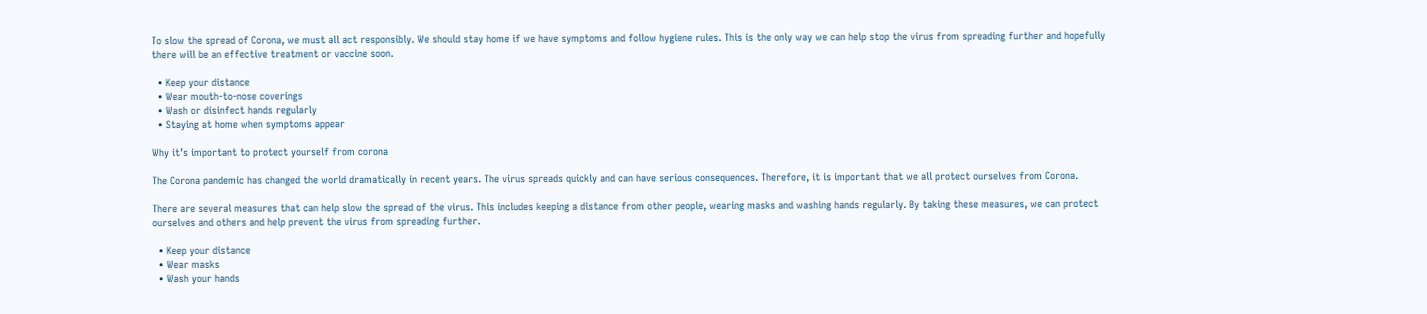To slow the spread of Corona, we must all act responsibly. We should stay home if we have symptoms and follow hygiene rules. This is the only way we can help stop the virus from spreading further and hopefully there will be an effective treatment or vaccine soon.

  • Keep your distance
  • Wear mouth-to-nose coverings
  • Wash or disinfect hands regularly
  • Staying at home when symptoms appear

Why it’s important to protect yourself from corona

The Corona pandemic has changed the world dramatically in recent years. The virus spreads quickly and can have serious consequences. Therefore, it is important that we all protect ourselves from Corona.

There are several measures that can help slow the spread of the virus. This includes keeping a distance from other people, wearing masks and washing hands regularly. By taking these measures, we can protect ourselves and others and help prevent the virus from spreading further.

  • Keep your distance
  • Wear masks
  • Wash your hands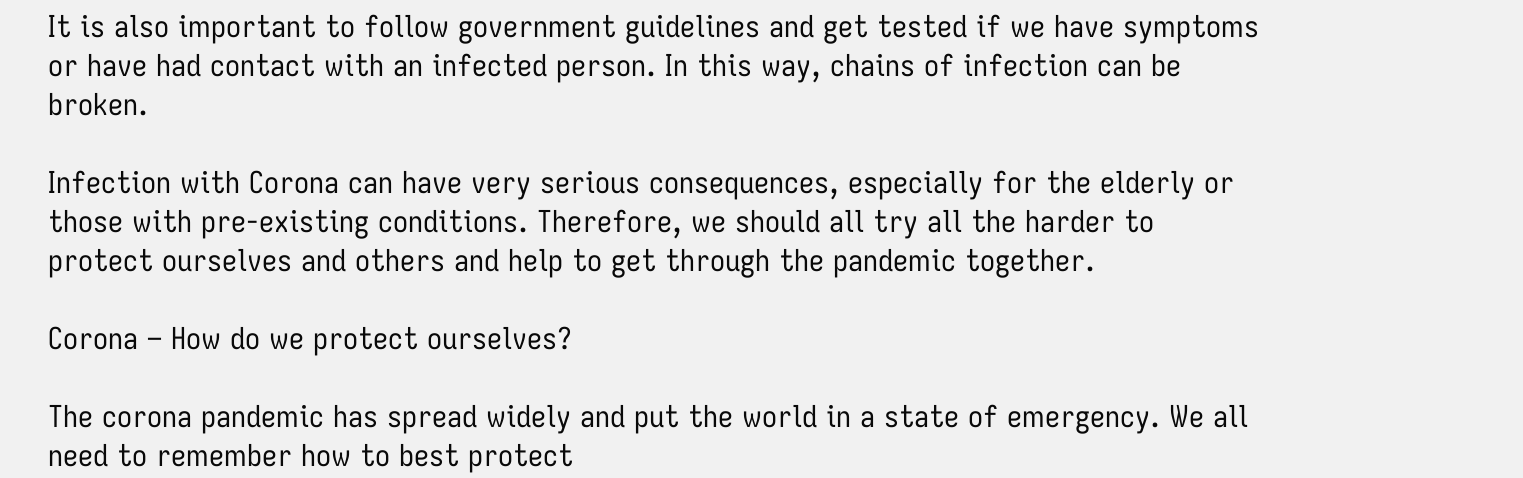It is also important to follow government guidelines and get tested if we have symptoms or have had contact with an infected person. In this way, chains of infection can be broken.

Infection with Corona can have very serious consequences, especially for the elderly or those with pre-existing conditions. Therefore, we should all try all the harder to protect ourselves and others and help to get through the pandemic together.

Corona – How do we protect ourselves?

The corona pandemic has spread widely and put the world in a state of emergency. We all need to remember how to best protect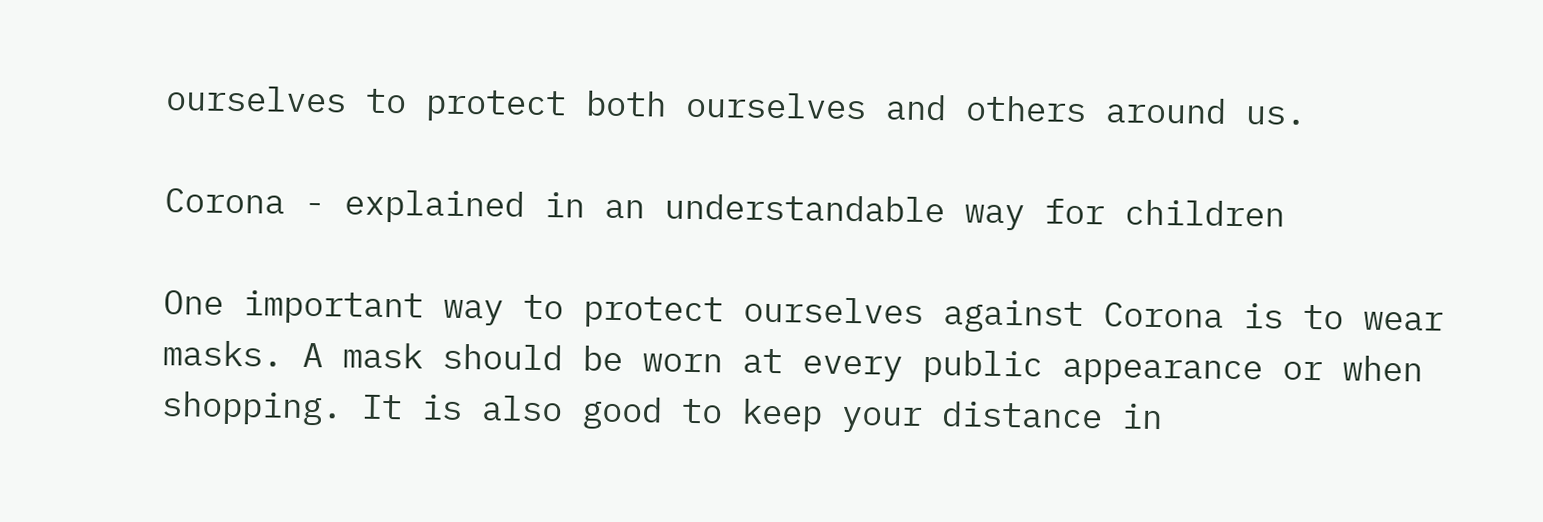ourselves to protect both ourselves and others around us.

Corona - explained in an understandable way for children

One important way to protect ourselves against Corona is to wear masks. A mask should be worn at every public appearance or when shopping. It is also good to keep your distance in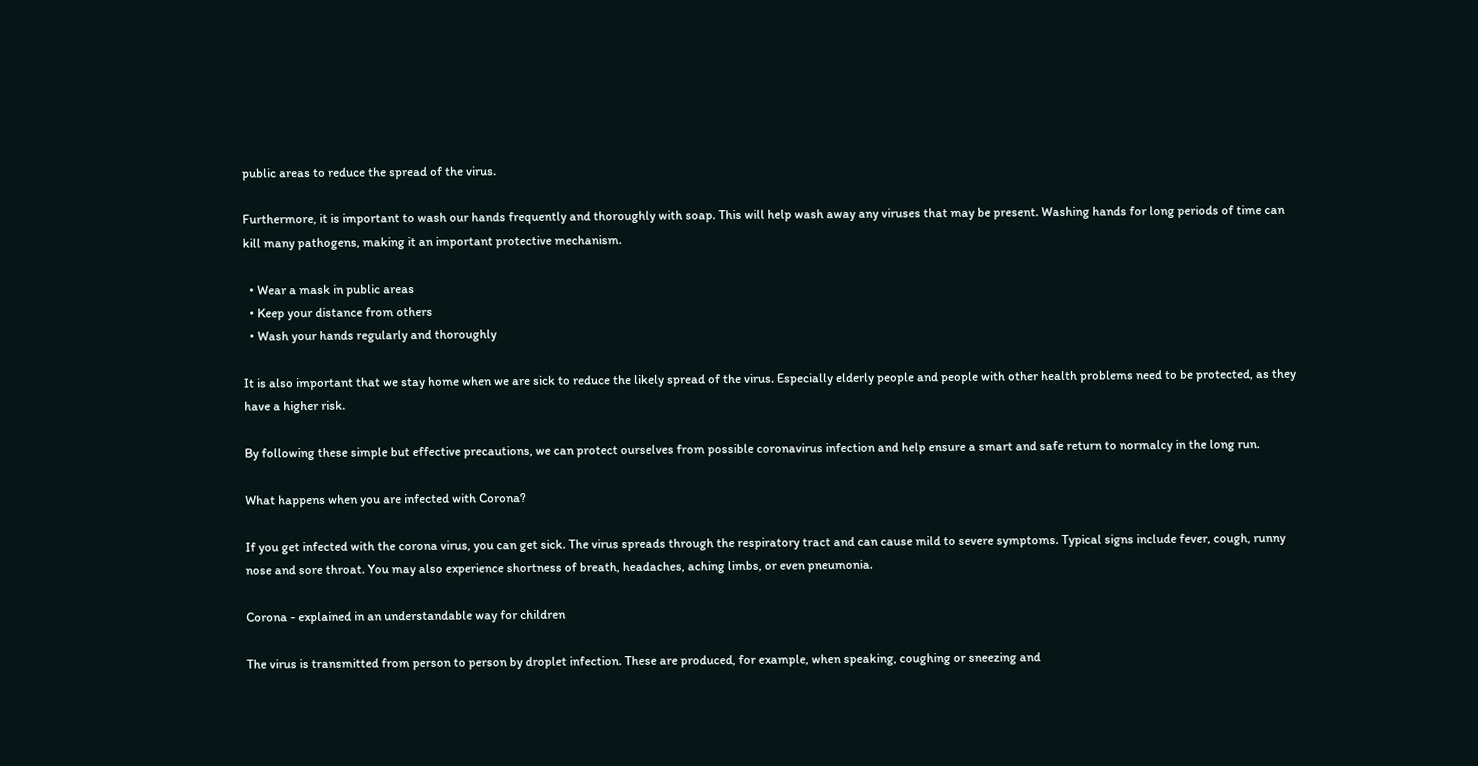public areas to reduce the spread of the virus.

Furthermore, it is important to wash our hands frequently and thoroughly with soap. This will help wash away any viruses that may be present. Washing hands for long periods of time can kill many pathogens, making it an important protective mechanism.

  • Wear a mask in public areas
  • Keep your distance from others
  • Wash your hands regularly and thoroughly

It is also important that we stay home when we are sick to reduce the likely spread of the virus. Especially elderly people and people with other health problems need to be protected, as they have a higher risk.

By following these simple but effective precautions, we can protect ourselves from possible coronavirus infection and help ensure a smart and safe return to normalcy in the long run.

What happens when you are infected with Corona?

If you get infected with the corona virus, you can get sick. The virus spreads through the respiratory tract and can cause mild to severe symptoms. Typical signs include fever, cough, runny nose and sore throat. You may also experience shortness of breath, headaches, aching limbs, or even pneumonia.

Corona - explained in an understandable way for children

The virus is transmitted from person to person by droplet infection. These are produced, for example, when speaking, coughing or sneezing and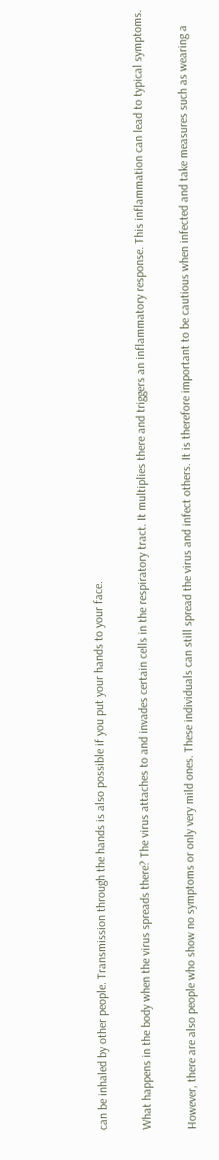can be inhaled by other people. Transmission through the hands is also possible if you put your hands to your face.

What happens in the body when the virus spreads there? The virus attaches to and invades certain cells in the respiratory tract. It multiplies there and triggers an inflammatory response. This inflammation can lead to typical symptoms.

However, there are also people who show no symptoms or only very mild ones. These individuals can still spread the virus and infect others. It is therefore important to be cautious when infected and take measures such as wearing a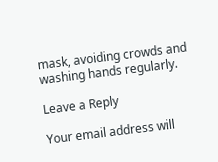mask, avoiding crowds and washing hands regularly.

Leave a Reply

Your email address will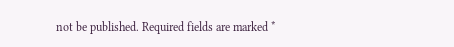not be published. Required fields are marked *